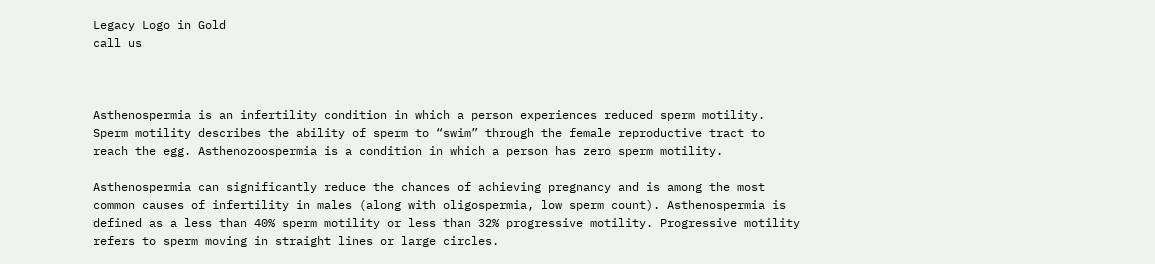Legacy Logo in Gold
call us



Asthenospermia is an infertility condition in which a person experiences reduced sperm motility. Sperm motility describes the ability of sperm to “swim” through the female reproductive tract to reach the egg. Asthenozoospermia is a condition in which a person has zero sperm motility.

Asthenospermia can significantly reduce the chances of achieving pregnancy and is among the most common causes of infertility in males (along with oligospermia, low sperm count). Asthenospermia is defined as a less than 40% sperm motility or less than 32% progressive motility. Progressive motility refers to sperm moving in straight lines or large circles.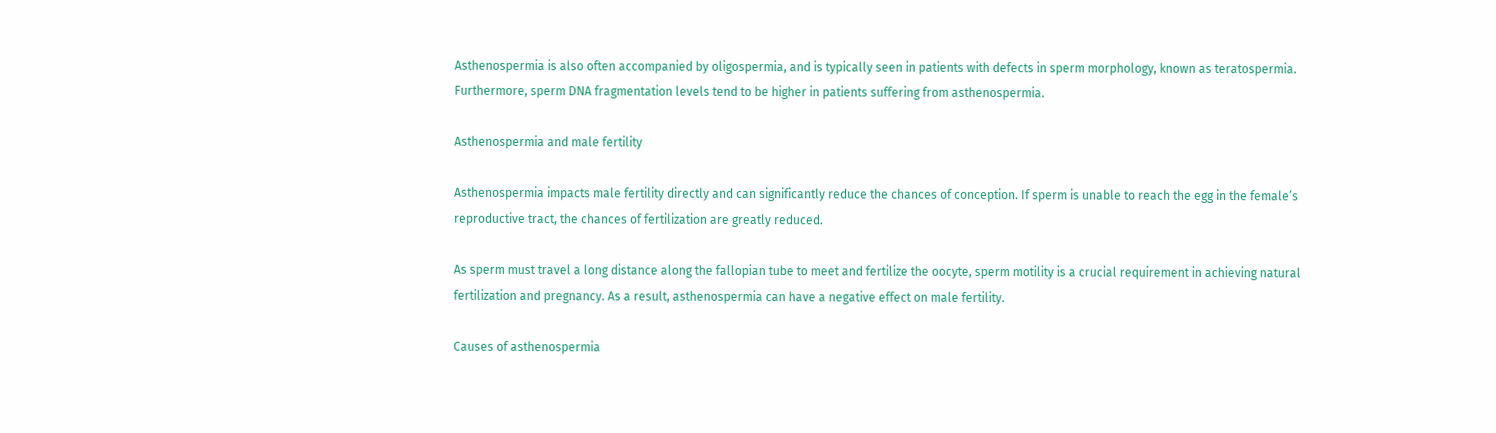Asthenospermia is also often accompanied by oligospermia, and is typically seen in patients with defects in sperm morphology, known as teratospermia. Furthermore, sperm DNA fragmentation levels tend to be higher in patients suffering from asthenospermia.

Asthenospermia and male fertility

Asthenospermia impacts male fertility directly and can significantly reduce the chances of conception. If sperm is unable to reach the egg in the female’s reproductive tract, the chances of fertilization are greatly reduced.

As sperm must travel a long distance along the fallopian tube to meet and fertilize the oocyte, sperm motility is a crucial requirement in achieving natural fertilization and pregnancy. As a result, asthenospermia can have a negative effect on male fertility.

Causes of asthenospermia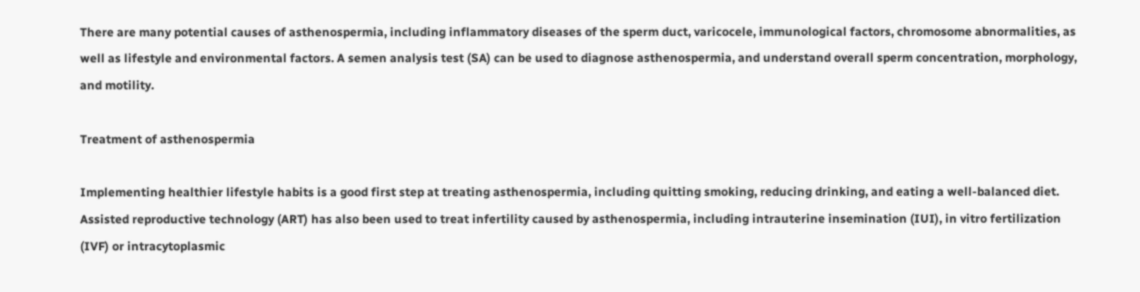There are many potential causes of asthenospermia, including inflammatory diseases of the sperm duct, varicocele, immunological factors, chromosome abnormalities, as well as lifestyle and environmental factors. A semen analysis test (SA) can be used to diagnose asthenospermia, and understand overall sperm concentration, morphology, and motility.

Treatment of asthenospermia

Implementing healthier lifestyle habits is a good first step at treating asthenospermia, including quitting smoking, reducing drinking, and eating a well-balanced diet. Assisted reproductive technology (ART) has also been used to treat infertility caused by asthenospermia, including intrauterine insemination (IUI), in vitro fertilization (IVF) or intracytoplasmic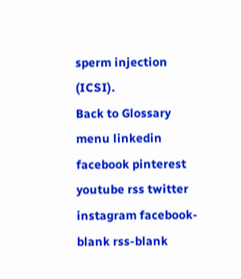sperm injection (ICSI).
Back to Glossary
menu linkedin facebook pinterest youtube rss twitter instagram facebook-blank rss-blank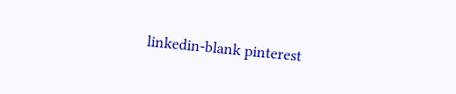linkedin-blank pinterest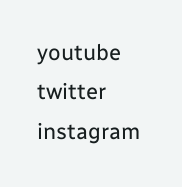youtube twitter instagram